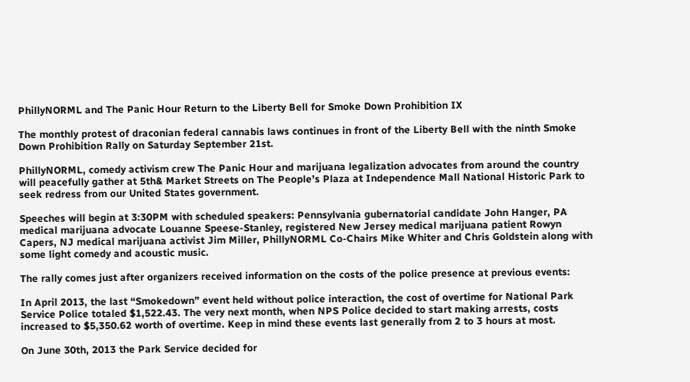PhillyNORML and The Panic Hour Return to the Liberty Bell for Smoke Down Prohibition IX

The monthly protest of draconian federal cannabis laws continues in front of the Liberty Bell with the ninth Smoke Down Prohibition Rally on Saturday September 21st.

PhillyNORML, comedy activism crew The Panic Hour and marijuana legalization advocates from around the country will peacefully gather at 5th& Market Streets on The People’s Plaza at Independence Mall National Historic Park to seek redress from our United States government.

Speeches will begin at 3:30PM with scheduled speakers: Pennsylvania gubernatorial candidate John Hanger, PA medical marijuana advocate Louanne Speese-Stanley, registered New Jersey medical marijuana patient Rowyn Capers, NJ medical marijuana activist Jim Miller, PhillyNORML Co-Chairs Mike Whiter and Chris Goldstein along with some light comedy and acoustic music.

The rally comes just after organizers received information on the costs of the police presence at previous events:

In April 2013, the last “Smokedown” event held without police interaction, the cost of overtime for National Park Service Police totaled $1,522.43. The very next month, when NPS Police decided to start making arrests, costs increased to $5,350.62 worth of overtime. Keep in mind these events last generally from 2 to 3 hours at most.

On June 30th, 2013 the Park Service decided for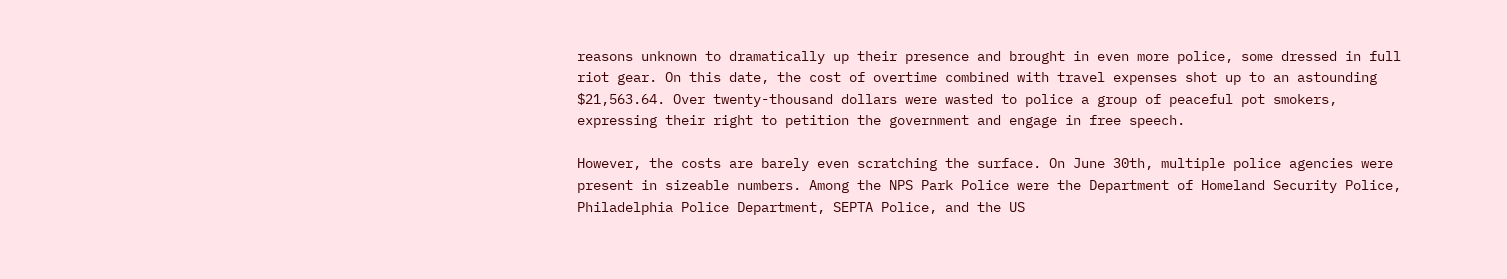reasons unknown to dramatically up their presence and brought in even more police, some dressed in full riot gear. On this date, the cost of overtime combined with travel expenses shot up to an astounding $21,563.64. Over twenty-thousand dollars were wasted to police a group of peaceful pot smokers, expressing their right to petition the government and engage in free speech.

However, the costs are barely even scratching the surface. On June 30th, multiple police agencies were present in sizeable numbers. Among the NPS Park Police were the Department of Homeland Security Police, Philadelphia Police Department, SEPTA Police, and the US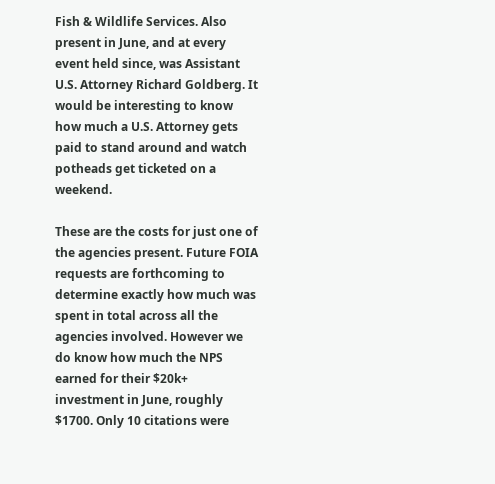Fish & Wildlife Services. Also present in June, and at every event held since, was Assistant U.S. Attorney Richard Goldberg. It would be interesting to know how much a U.S. Attorney gets paid to stand around and watch potheads get ticketed on a weekend.

These are the costs for just one of the agencies present. Future FOIA requests are forthcoming to determine exactly how much was spent in total across all the agencies involved. However we do know how much the NPS earned for their $20k+ investment in June, roughly $1700. Only 10 citations were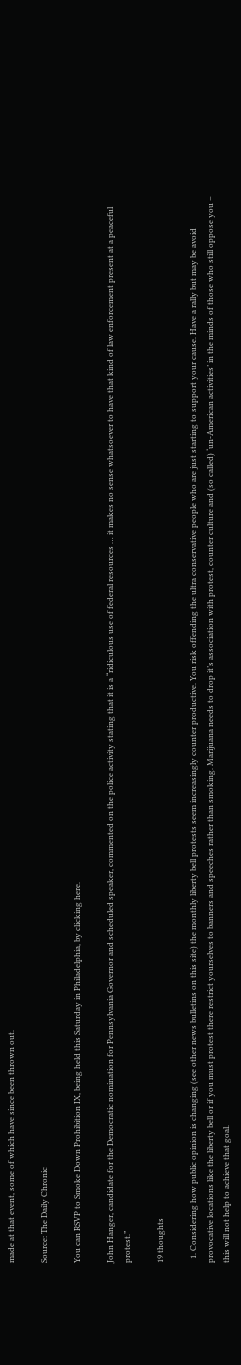made at that event, some of which have since been thrown out.

Source: The Daily Chronic

You can RSVP to Smoke Down Prohibition IX, being held this Saturday in Philadelphia, by clicking here.

John Hanger, candidate for the Democratic nomination for Pennsylvania Governor and scheduled speaker, commented on the police activity stating that it is a “ridiculous use of federal resources … it makes no sense whatsoever to have that kind of law enforcement present at a peaceful protest.”

19 thoughts

  1. Considering how public opinion is changing (see other news bulletins on this site) the monthly liberty bell protests seem increasingly counter productive. You risk offending the ultra conservative people who are just starting to support your cause. Have a rally but may be avoid provocative locations like the liberty bell or if you must protest there restrict yourselves to banners and speeches rather than smoking. Marijuana needs to drop it’s association with protest, counter culture and (so called) ‘un-American activities’ in the minds of those who still oppose you – this will not help to achieve that goal.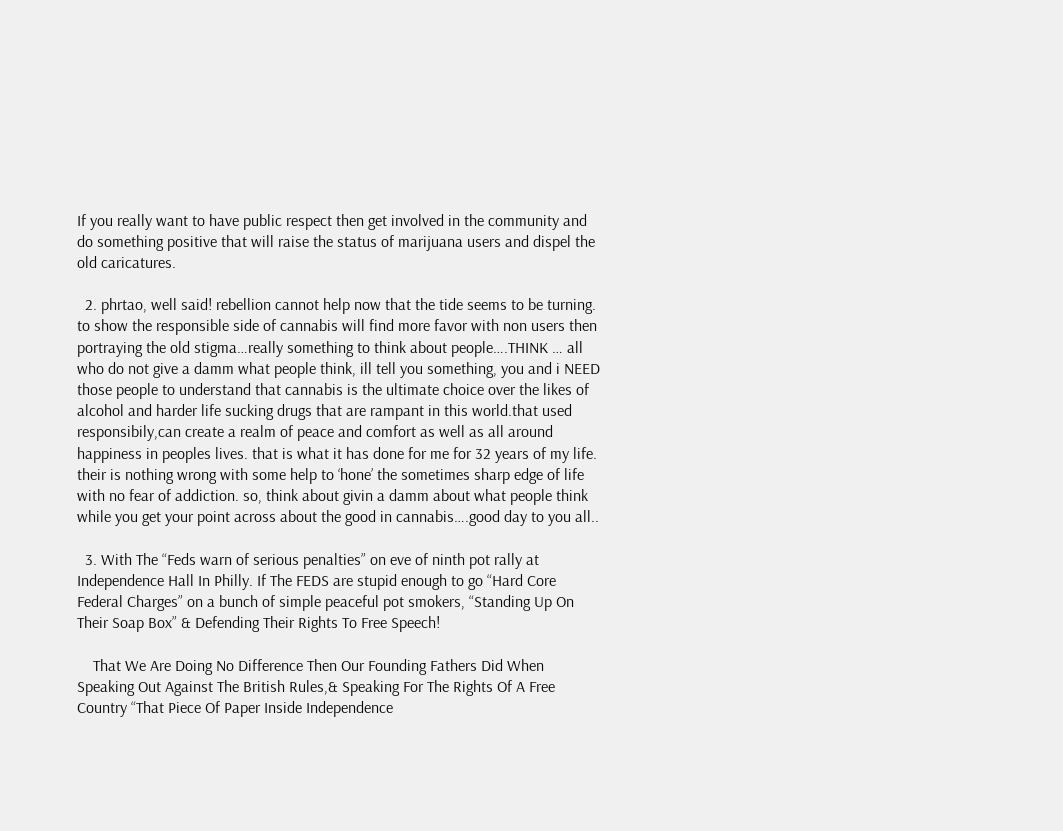If you really want to have public respect then get involved in the community and do something positive that will raise the status of marijuana users and dispel the old caricatures.

  2. phrtao, well said! rebellion cannot help now that the tide seems to be turning. to show the responsible side of cannabis will find more favor with non users then portraying the old stigma…really something to think about people….THINK … all who do not give a damm what people think, ill tell you something, you and i NEED those people to understand that cannabis is the ultimate choice over the likes of alcohol and harder life sucking drugs that are rampant in this world.that used responsibily,can create a realm of peace and comfort as well as all around happiness in peoples lives. that is what it has done for me for 32 years of my life. their is nothing wrong with some help to ‘hone’ the sometimes sharp edge of life with no fear of addiction. so, think about givin a damm about what people think while you get your point across about the good in cannabis….good day to you all..

  3. With The “Feds warn of serious penalties” on eve of ninth pot rally at Independence Hall In Philly. If The FEDS are stupid enough to go “Hard Core Federal Charges” on a bunch of simple peaceful pot smokers, “Standing Up On Their Soap Box” & Defending Their Rights To Free Speech!

    That We Are Doing No Difference Then Our Founding Fathers Did When Speaking Out Against The British Rules,& Speaking For The Rights Of A Free Country “That Piece Of Paper Inside Independence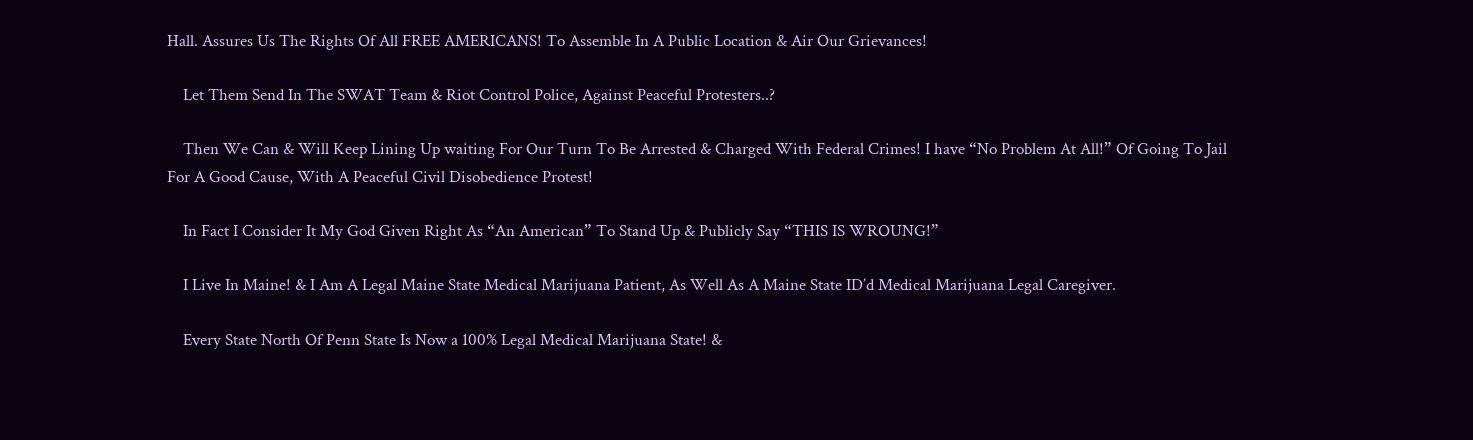Hall. Assures Us The Rights Of All FREE AMERICANS! To Assemble In A Public Location & Air Our Grievances!

    Let Them Send In The SWAT Team & Riot Control Police, Against Peaceful Protesters..?

    Then We Can & Will Keep Lining Up waiting For Our Turn To Be Arrested & Charged With Federal Crimes! I have “No Problem At All!” Of Going To Jail For A Good Cause, With A Peaceful Civil Disobedience Protest!

    In Fact I Consider It My God Given Right As “An American” To Stand Up & Publicly Say “THIS IS WROUNG!”

    I Live In Maine! & I Am A Legal Maine State Medical Marijuana Patient, As Well As A Maine State ID’d Medical Marijuana Legal Caregiver.

    Every State North Of Penn State Is Now a 100% Legal Medical Marijuana State! &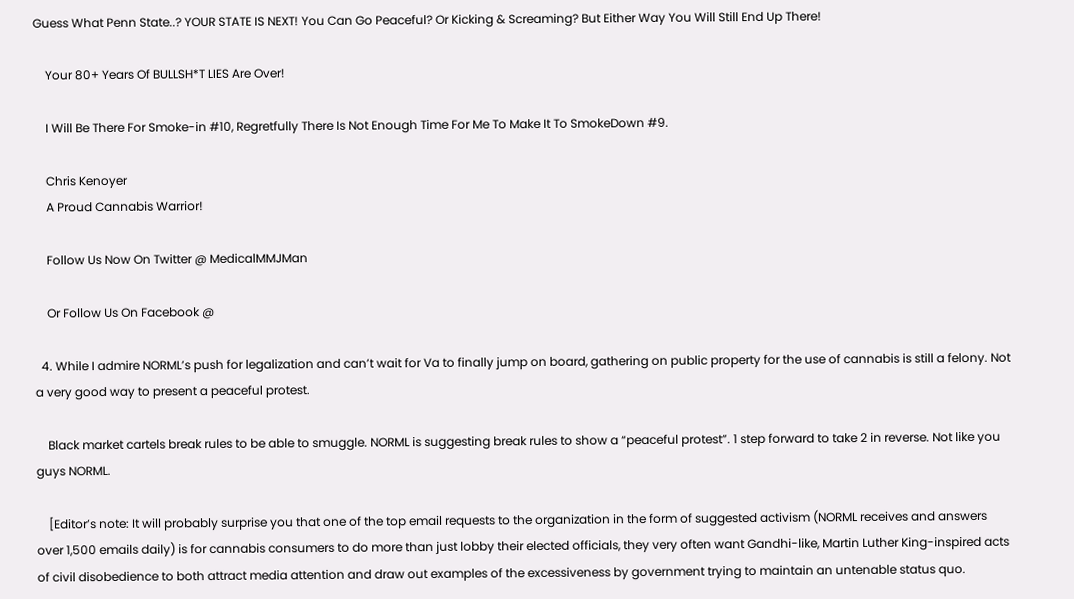Guess What Penn State..? YOUR STATE IS NEXT! You Can Go Peaceful? Or Kicking & Screaming? But Either Way You Will Still End Up There!

    Your 80+ Years Of BULLSH*T LIES Are Over!

    I Will Be There For Smoke-in #10, Regretfully There Is Not Enough Time For Me To Make It To SmokeDown #9.

    Chris Kenoyer
    A Proud Cannabis Warrior!

    Follow Us Now On Twitter @ MedicalMMJMan

    Or Follow Us On Facebook @

  4. While I admire NORML’s push for legalization and can’t wait for Va to finally jump on board, gathering on public property for the use of cannabis is still a felony. Not a very good way to present a peaceful protest.

    Black market cartels break rules to be able to smuggle. NORML is suggesting break rules to show a “peaceful protest”. 1 step forward to take 2 in reverse. Not like you guys NORML.

    [Editor’s note: It will probably surprise you that one of the top email requests to the organization in the form of suggested activism (NORML receives and answers over 1,500 emails daily) is for cannabis consumers to do more than just lobby their elected officials, they very often want Gandhi-like, Martin Luther King-inspired acts of civil disobedience to both attract media attention and draw out examples of the excessiveness by government trying to maintain an untenable status quo.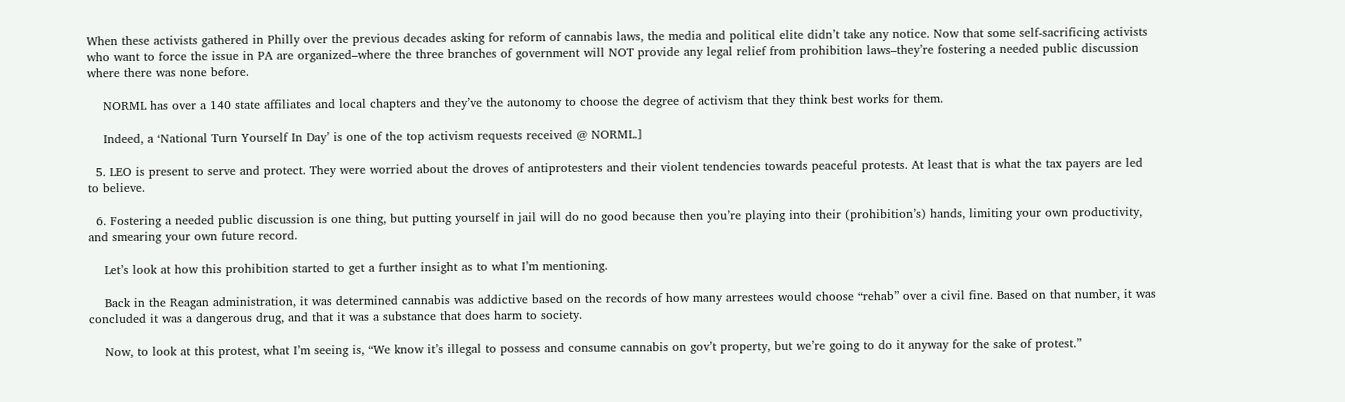When these activists gathered in Philly over the previous decades asking for reform of cannabis laws, the media and political elite didn’t take any notice. Now that some self-sacrificing activists who want to force the issue in PA are organized–where the three branches of government will NOT provide any legal relief from prohibition laws–they’re fostering a needed public discussion where there was none before.

    NORML has over a 140 state affiliates and local chapters and they’ve the autonomy to choose the degree of activism that they think best works for them.

    Indeed, a ‘National Turn Yourself In Day’ is one of the top activism requests received @ NORML.]

  5. LEO is present to serve and protect. They were worried about the droves of antiprotesters and their violent tendencies towards peaceful protests. At least that is what the tax payers are led to believe.

  6. Fostering a needed public discussion is one thing, but putting yourself in jail will do no good because then you’re playing into their (prohibition’s) hands, limiting your own productivity, and smearing your own future record.

    Let’s look at how this prohibition started to get a further insight as to what I’m mentioning.

    Back in the Reagan administration, it was determined cannabis was addictive based on the records of how many arrestees would choose “rehab” over a civil fine. Based on that number, it was concluded it was a dangerous drug, and that it was a substance that does harm to society.

    Now, to look at this protest, what I’m seeing is, “We know it’s illegal to possess and consume cannabis on gov’t property, but we’re going to do it anyway for the sake of protest.”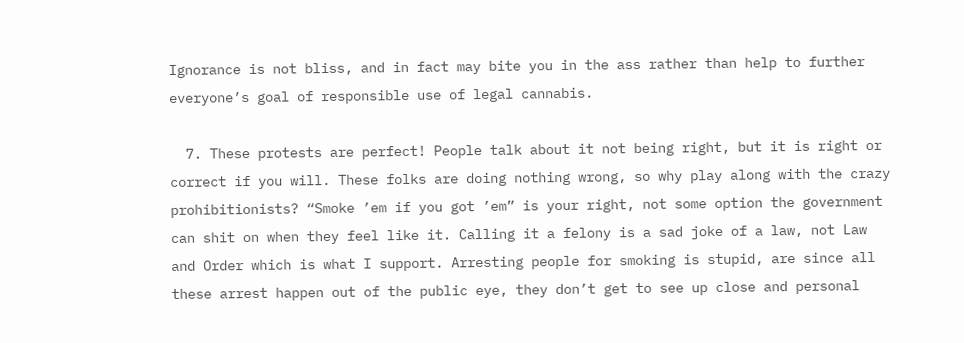Ignorance is not bliss, and in fact may bite you in the ass rather than help to further everyone’s goal of responsible use of legal cannabis.

  7. These protests are perfect! People talk about it not being right, but it is right or correct if you will. These folks are doing nothing wrong, so why play along with the crazy prohibitionists? “Smoke ’em if you got ’em” is your right, not some option the government can shit on when they feel like it. Calling it a felony is a sad joke of a law, not Law and Order which is what I support. Arresting people for smoking is stupid, are since all these arrest happen out of the public eye, they don’t get to see up close and personal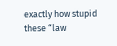exactly how stupid these “law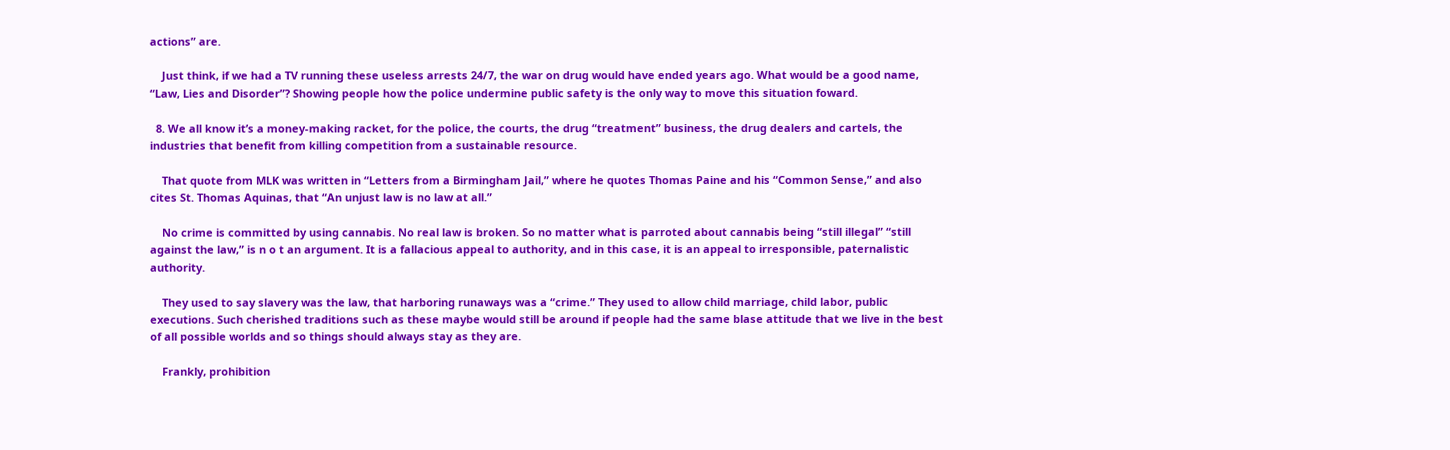actions” are.

    Just think, if we had a TV running these useless arrests 24/7, the war on drug would have ended years ago. What would be a good name, “Law, Lies and Disorder”? Showing people how the police undermine public safety is the only way to move this situation foward.

  8. We all know it’s a money-making racket, for the police, the courts, the drug “treatment” business, the drug dealers and cartels, the industries that benefit from killing competition from a sustainable resource.

    That quote from MLK was written in “Letters from a Birmingham Jail,” where he quotes Thomas Paine and his “Common Sense,” and also cites St. Thomas Aquinas, that “An unjust law is no law at all.”

    No crime is committed by using cannabis. No real law is broken. So no matter what is parroted about cannabis being “still illegal” “still against the law,” is n o t an argument. It is a fallacious appeal to authority, and in this case, it is an appeal to irresponsible, paternalistic authority.

    They used to say slavery was the law, that harboring runaways was a “crime.” They used to allow child marriage, child labor, public executions. Such cherished traditions such as these maybe would still be around if people had the same blase attitude that we live in the best of all possible worlds and so things should always stay as they are.

    Frankly, prohibition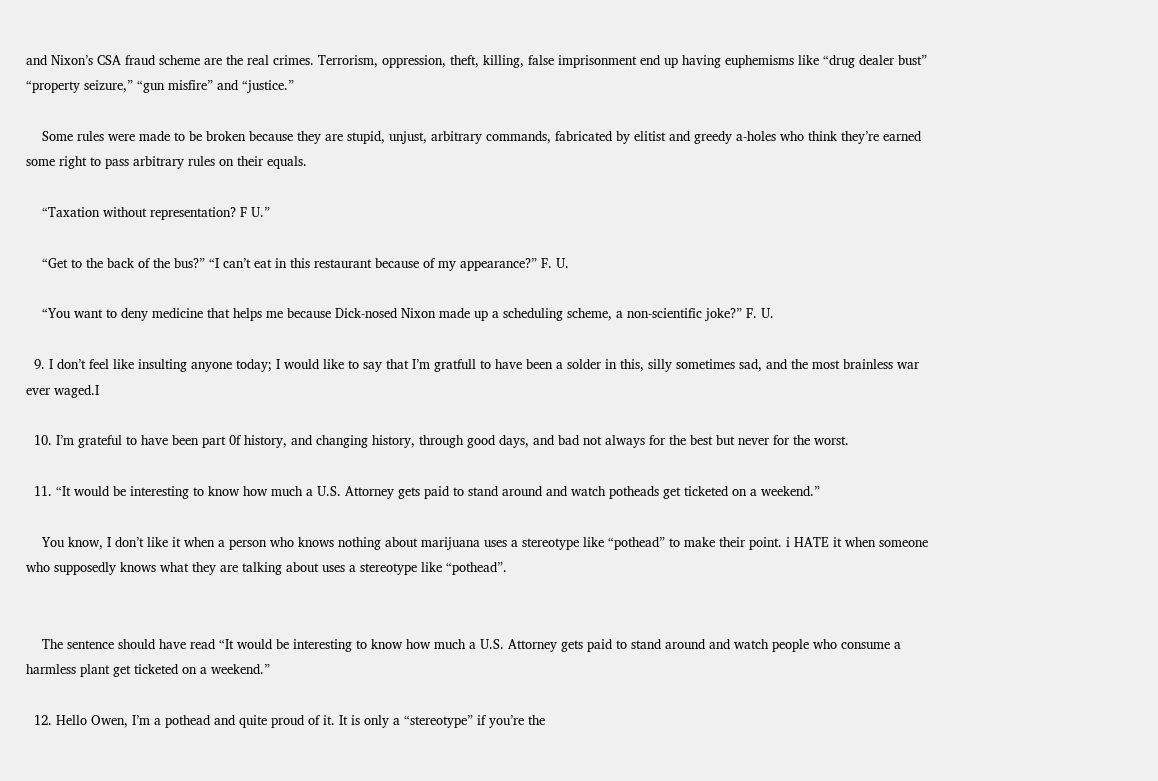and Nixon’s CSA fraud scheme are the real crimes. Terrorism, oppression, theft, killing, false imprisonment end up having euphemisms like “drug dealer bust” “property seizure,” “gun misfire” and “justice.”

    Some rules were made to be broken because they are stupid, unjust, arbitrary commands, fabricated by elitist and greedy a-holes who think they’re earned some right to pass arbitrary rules on their equals.

    “Taxation without representation? F U.”

    “Get to the back of the bus?” “I can’t eat in this restaurant because of my appearance?” F. U.

    “You want to deny medicine that helps me because Dick-nosed Nixon made up a scheduling scheme, a non-scientific joke?” F. U.

  9. I don’t feel like insulting anyone today; I would like to say that I’m gratfull to have been a solder in this, silly sometimes sad, and the most brainless war ever waged.I

  10. I’m grateful to have been part 0f history, and changing history, through good days, and bad not always for the best but never for the worst.

  11. “It would be interesting to know how much a U.S. Attorney gets paid to stand around and watch potheads get ticketed on a weekend.”

    You know, I don’t like it when a person who knows nothing about marijuana uses a stereotype like “pothead” to make their point. i HATE it when someone who supposedly knows what they are talking about uses a stereotype like “pothead”.


    The sentence should have read “It would be interesting to know how much a U.S. Attorney gets paid to stand around and watch people who consume a harmless plant get ticketed on a weekend.”

  12. Hello Owen, I’m a pothead and quite proud of it. It is only a “stereotype” if you’re the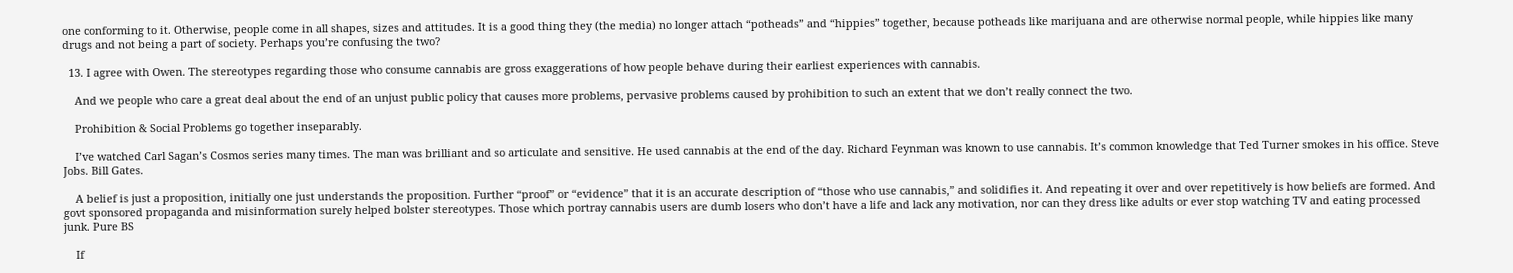one conforming to it. Otherwise, people come in all shapes, sizes and attitudes. It is a good thing they (the media) no longer attach “potheads” and “hippies” together, because potheads like marijuana and are otherwise normal people, while hippies like many drugs and not being a part of society. Perhaps you’re confusing the two?

  13. I agree with Owen. The stereotypes regarding those who consume cannabis are gross exaggerations of how people behave during their earliest experiences with cannabis.

    And we people who care a great deal about the end of an unjust public policy that causes more problems, pervasive problems caused by prohibition to such an extent that we don’t really connect the two.

    Prohibition & Social Problems go together inseparably.

    I’ve watched Carl Sagan’s Cosmos series many times. The man was brilliant and so articulate and sensitive. He used cannabis at the end of the day. Richard Feynman was known to use cannabis. It’s common knowledge that Ted Turner smokes in his office. Steve Jobs. Bill Gates.

    A belief is just a proposition, initially one just understands the proposition. Further “proof” or “evidence” that it is an accurate description of “those who use cannabis,” and solidifies it. And repeating it over and over repetitively is how beliefs are formed. And govt sponsored propaganda and misinformation surely helped bolster stereotypes. Those which portray cannabis users are dumb losers who don’t have a life and lack any motivation, nor can they dress like adults or ever stop watching TV and eating processed junk. Pure BS

    If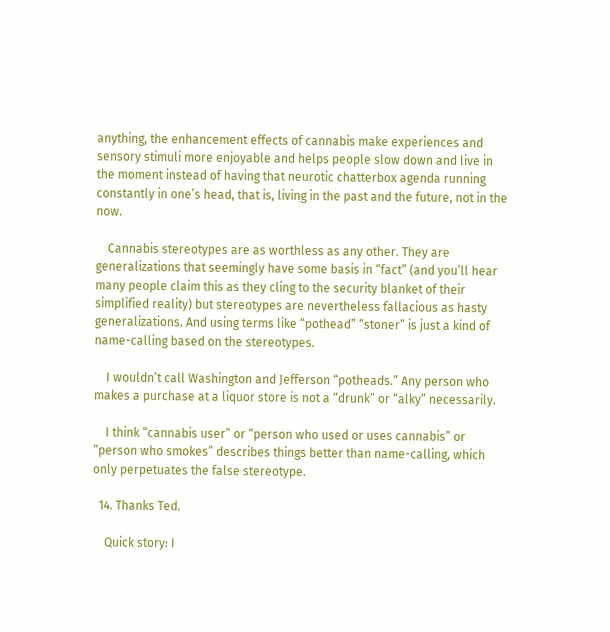anything, the enhancement effects of cannabis make experiences and sensory stimuli more enjoyable and helps people slow down and live in the moment instead of having that neurotic chatterbox agenda running constantly in one’s head, that is, living in the past and the future, not in the now.

    Cannabis stereotypes are as worthless as any other. They are generalizations that seemingly have some basis in “fact” (and you’ll hear many people claim this as they cling to the security blanket of their simplified reality) but stereotypes are nevertheless fallacious as hasty generalizations. And using terms like “pothead” “stoner” is just a kind of name-calling based on the stereotypes.

    I wouldn’t call Washington and Jefferson “potheads.” Any person who makes a purchase at a liquor store is not a “drunk” or “alky” necessarily.

    I think “cannabis user” or “person who used or uses cannabis” or “person who smokes” describes things better than name-calling, which only perpetuates the false stereotype.

  14. Thanks Ted.

    Quick story: I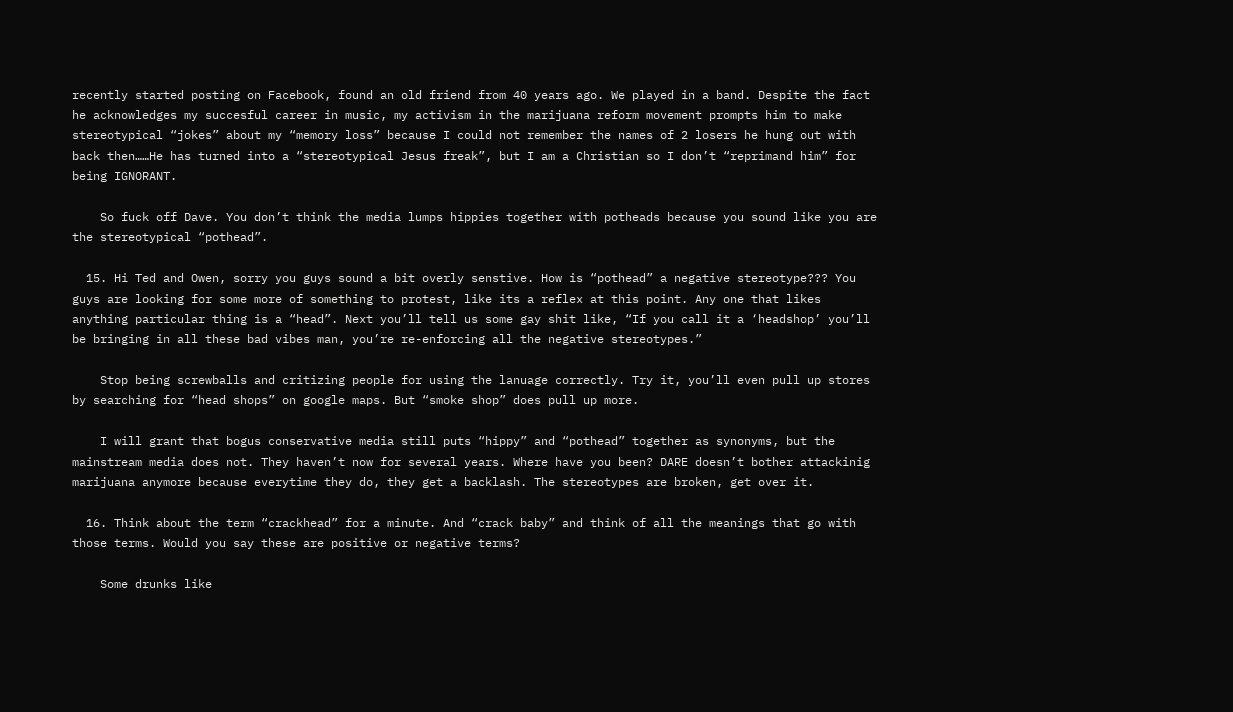recently started posting on Facebook, found an old friend from 40 years ago. We played in a band. Despite the fact he acknowledges my succesful career in music, my activism in the marijuana reform movement prompts him to make stereotypical “jokes” about my “memory loss” because I could not remember the names of 2 losers he hung out with back then……He has turned into a “stereotypical Jesus freak”, but I am a Christian so I don’t “reprimand him” for being IGNORANT.

    So fuck off Dave. You don’t think the media lumps hippies together with potheads because you sound like you are the stereotypical “pothead”.

  15. Hi Ted and Owen, sorry you guys sound a bit overly senstive. How is “pothead” a negative stereotype??? You guys are looking for some more of something to protest, like its a reflex at this point. Any one that likes anything particular thing is a “head”. Next you’ll tell us some gay shit like, “If you call it a ‘headshop’ you’ll be bringing in all these bad vibes man, you’re re-enforcing all the negative stereotypes.”

    Stop being screwballs and critizing people for using the lanuage correctly. Try it, you’ll even pull up stores by searching for “head shops” on google maps. But “smoke shop” does pull up more.

    I will grant that bogus conservative media still puts “hippy” and “pothead” together as synonyms, but the mainstream media does not. They haven’t now for several years. Where have you been? DARE doesn’t bother attackinig marijuana anymore because everytime they do, they get a backlash. The stereotypes are broken, get over it.

  16. Think about the term “crackhead” for a minute. And “crack baby” and think of all the meanings that go with those terms. Would you say these are positive or negative terms?

    Some drunks like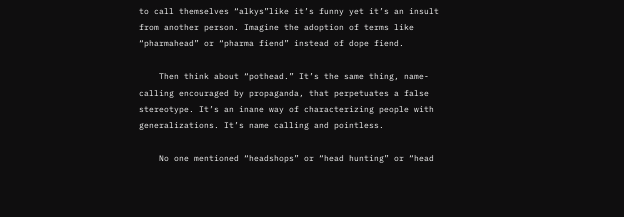to call themselves “alkys”like it’s funny yet it’s an insult from another person. Imagine the adoption of terms like “pharmahead” or “pharma fiend” instead of dope fiend.

    Then think about “pothead.” It’s the same thing, name-calling encouraged by propaganda, that perpetuates a false stereotype. It’s an inane way of characterizing people with generalizations. It’s name calling and pointless.

    No one mentioned “headshops” or “head hunting” or “head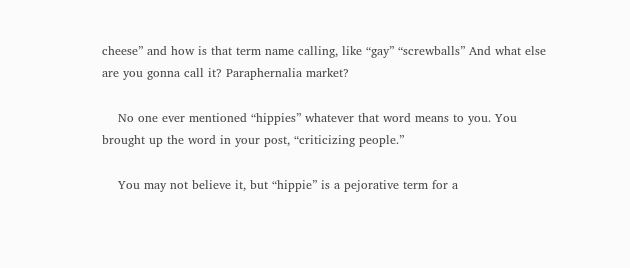cheese” and how is that term name calling, like “gay” “screwballs” And what else are you gonna call it? Paraphernalia market?

    No one ever mentioned “hippies” whatever that word means to you. You brought up the word in your post, “criticizing people.”

    You may not believe it, but “hippie” is a pejorative term for a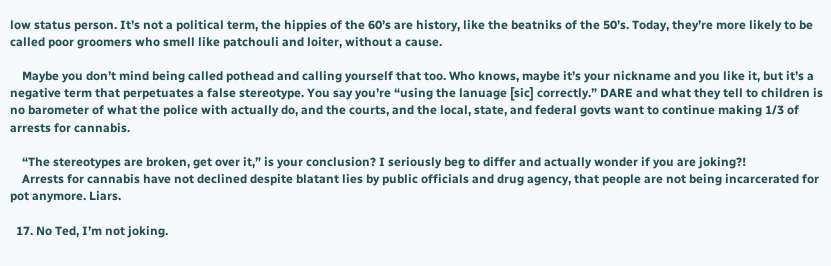low status person. It’s not a political term, the hippies of the 60’s are history, like the beatniks of the 50’s. Today, they’re more likely to be called poor groomers who smell like patchouli and loiter, without a cause.

    Maybe you don’t mind being called pothead and calling yourself that too. Who knows, maybe it’s your nickname and you like it, but it’s a negative term that perpetuates a false stereotype. You say you’re “using the lanuage [sic] correctly.” DARE and what they tell to children is no barometer of what the police with actually do, and the courts, and the local, state, and federal govts want to continue making 1/3 of arrests for cannabis.

    “The stereotypes are broken, get over it,” is your conclusion? I seriously beg to differ and actually wonder if you are joking?!
    Arrests for cannabis have not declined despite blatant lies by public officials and drug agency, that people are not being incarcerated for pot anymore. Liars.

  17. No Ted, I’m not joking.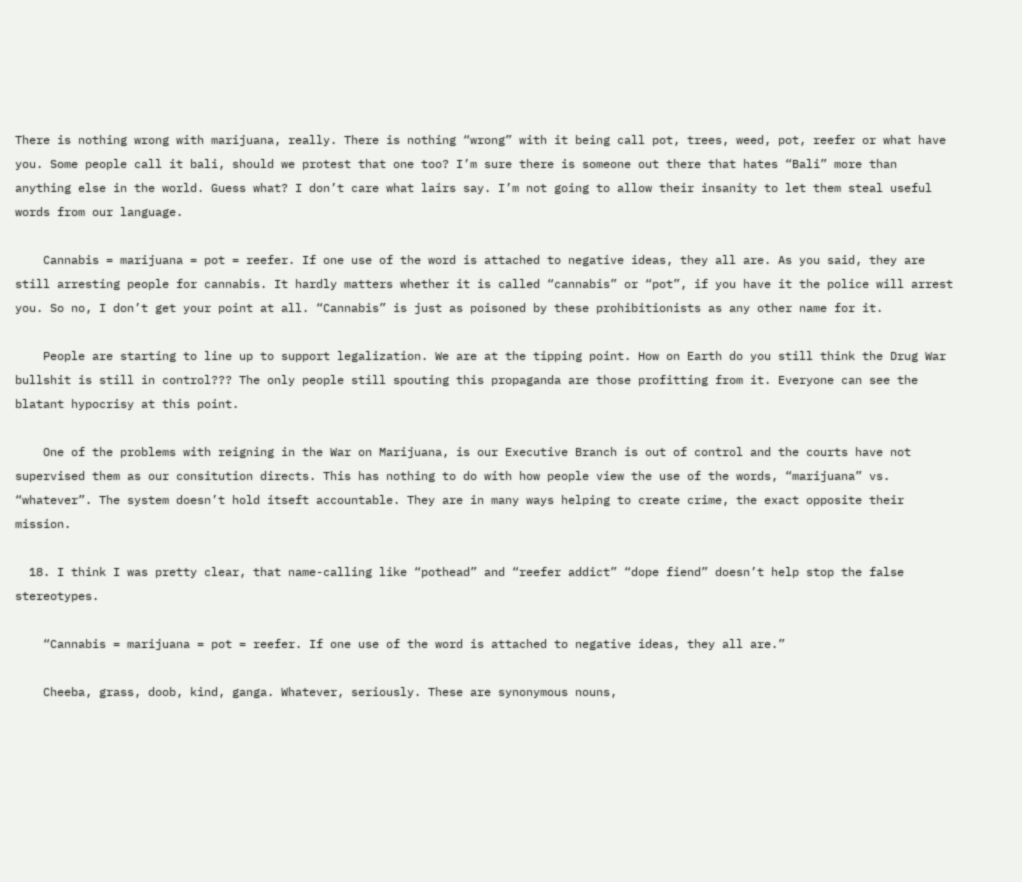There is nothing wrong with marijuana, really. There is nothing “wrong” with it being call pot, trees, weed, pot, reefer or what have you. Some people call it bali, should we protest that one too? I’m sure there is someone out there that hates “Bali” more than anything else in the world. Guess what? I don’t care what lairs say. I’m not going to allow their insanity to let them steal useful words from our language.

    Cannabis = marijuana = pot = reefer. If one use of the word is attached to negative ideas, they all are. As you said, they are still arresting people for cannabis. It hardly matters whether it is called “cannabis” or “pot”, if you have it the police will arrest you. So no, I don’t get your point at all. “Cannabis” is just as poisoned by these prohibitionists as any other name for it.

    People are starting to line up to support legalization. We are at the tipping point. How on Earth do you still think the Drug War bullshit is still in control??? The only people still spouting this propaganda are those profitting from it. Everyone can see the blatant hypocrisy at this point.

    One of the problems with reigning in the War on Marijuana, is our Executive Branch is out of control and the courts have not supervised them as our consitution directs. This has nothing to do with how people view the use of the words, “marijuana” vs. “whatever”. The system doesn’t hold itseft accountable. They are in many ways helping to create crime, the exact opposite their mission.

  18. I think I was pretty clear, that name-calling like “pothead” and “reefer addict” “dope fiend” doesn’t help stop the false stereotypes.

    “Cannabis = marijuana = pot = reefer. If one use of the word is attached to negative ideas, they all are.”

    Cheeba, grass, doob, kind, ganga. Whatever, seriously. These are synonymous nouns,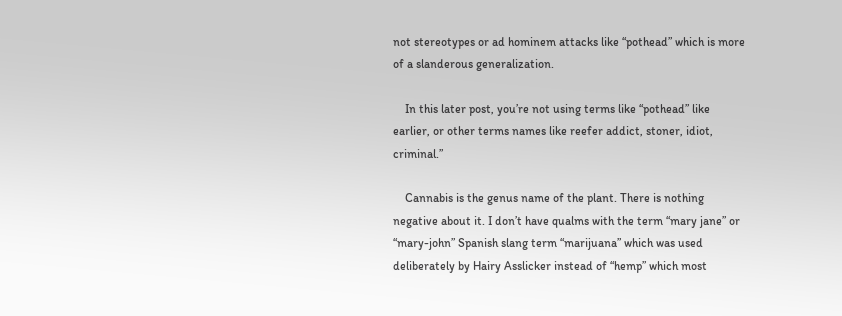not stereotypes or ad hominem attacks like “pothead” which is more of a slanderous generalization.

    In this later post, you’re not using terms like “pothead” like earlier, or other terms names like reefer addict, stoner, idiot, criminal.”

    Cannabis is the genus name of the plant. There is nothing negative about it. I don’t have qualms with the term “mary jane” or “mary-john” Spanish slang term “marijuana” which was used deliberately by Hairy Asslicker instead of “hemp” which most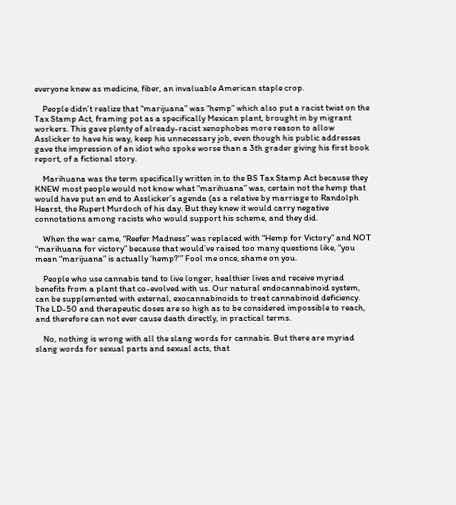everyone knew as medicine, fiber, an invaluable American staple crop.

    People didn’t realize that “marijuana” was “hemp” which also put a racist twist on the Tax Stamp Act, framing pot as a specifically Mexican plant, brought in by migrant workers. This gave plenty of already-racist xenophobes more reason to allow Asslicker to have his way, keep his unnecessary job, even though his public addresses gave the impression of an idiot who spoke worse than a 3th grader giving his first book report, of a fictional story.

    Marihuana was the term specifically written in to the BS Tax Stamp Act because they KNEW most people would not know what “marihuana” was, certain not the hemp that would have put an end to Asslicker’s agenda (as a relative by marriage to Randolph Hearst, the Rupert Murdoch of his day. But they knew it would carry negative connotations among racists who would support his scheme, and they did.

    When the war came, “Reefer Madness” was replaced with “Hemp for Victory” and NOT “marihuana for victory” because that would’ve raised too many questions like, “you mean “marijuana” is actually ‘hemp?'” Fool me once, shame on you.

    People who use cannabis tend to live longer, healthier lives and receive myriad benefits from a plant that co-evolved with us. Our natural endocannabinoid system, can be supplemented with external, exocannabinoids to treat cannabinoid deficiency. The LD-50 and therapeutic doses are so high as to be considered impossible to reach, and therefore can not ever cause death directly, in practical terms.

    No, nothing is wrong with all the slang words for cannabis. But there are myriad slang words for sexual parts and sexual acts, that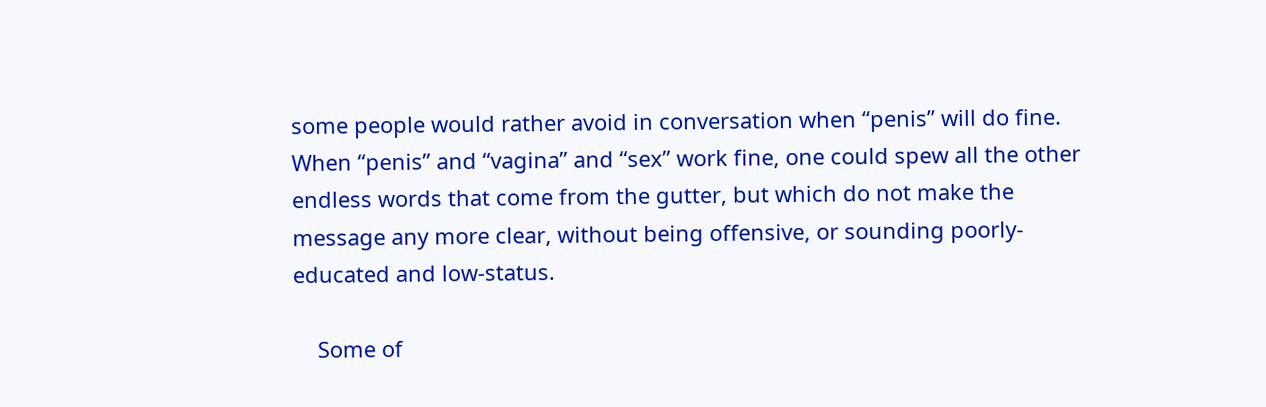some people would rather avoid in conversation when “penis” will do fine. When “penis” and “vagina” and “sex” work fine, one could spew all the other endless words that come from the gutter, but which do not make the message any more clear, without being offensive, or sounding poorly-educated and low-status.

    Some of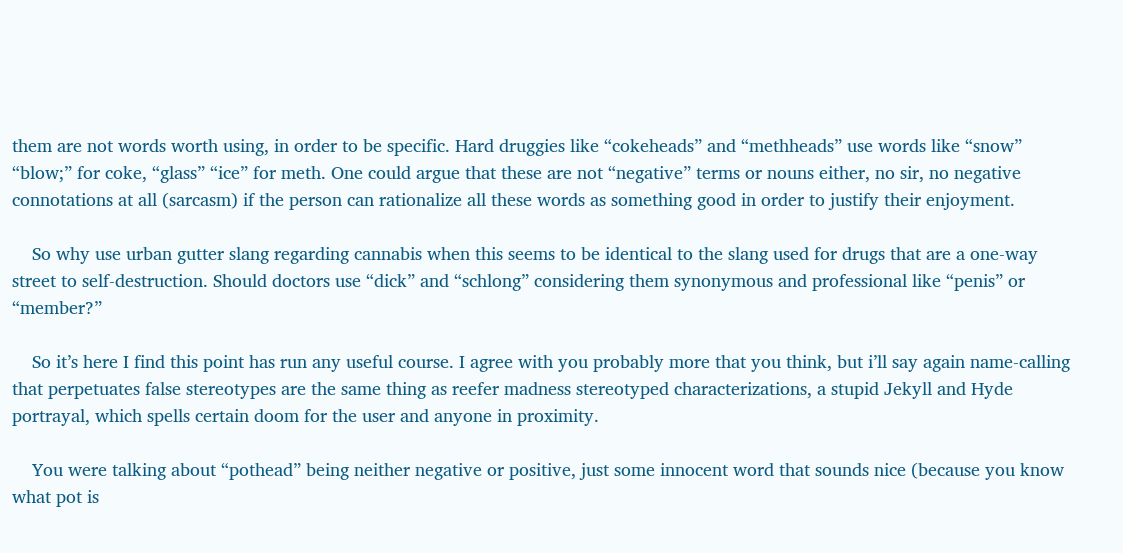them are not words worth using, in order to be specific. Hard druggies like “cokeheads” and “methheads” use words like “snow” “blow;” for coke, “glass” “ice” for meth. One could argue that these are not “negative” terms or nouns either, no sir, no negative connotations at all (sarcasm) if the person can rationalize all these words as something good in order to justify their enjoyment.

    So why use urban gutter slang regarding cannabis when this seems to be identical to the slang used for drugs that are a one-way street to self-destruction. Should doctors use “dick” and “schlong” considering them synonymous and professional like “penis” or “member?”

    So it’s here I find this point has run any useful course. I agree with you probably more that you think, but i’ll say again name-calling that perpetuates false stereotypes are the same thing as reefer madness stereotyped characterizations, a stupid Jekyll and Hyde portrayal, which spells certain doom for the user and anyone in proximity.

    You were talking about “pothead” being neither negative or positive, just some innocent word that sounds nice (because you know what pot is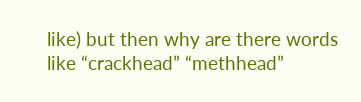like) but then why are there words like “crackhead” “methhead”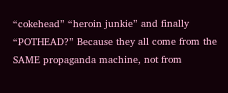“cokehead” “heroin junkie” and finally “POTHEAD?” Because they all come from the SAME propaganda machine, not from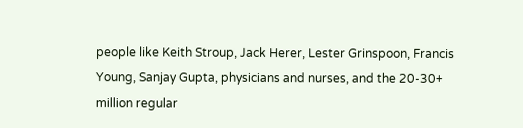people like Keith Stroup, Jack Herer, Lester Grinspoon, Francis Young, Sanjay Gupta, physicians and nurses, and the 20-30+ million regular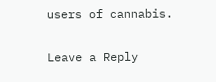users of cannabis.

Leave a Reply